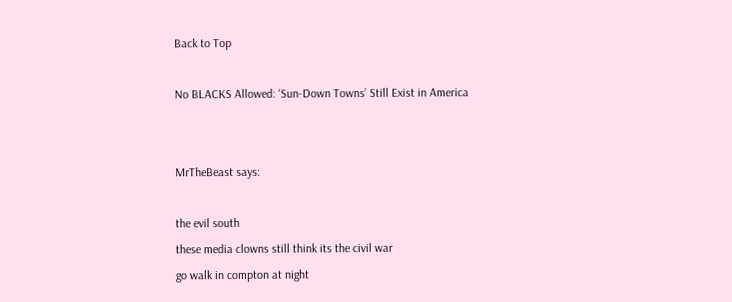Back to Top

No BLACKS Allowed: ‘Sun-Down Towns’ Still Exist in America


MrTheBeast says:

the evil south
these media clowns still think its the civil war
go walk in compton at night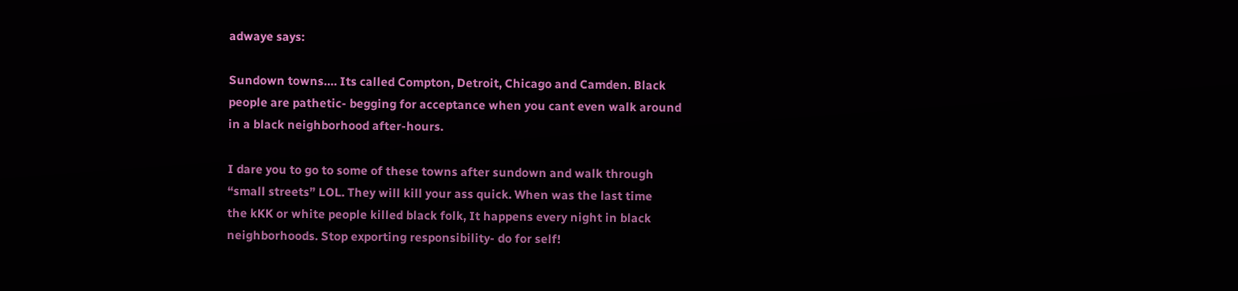adwaye says:

Sundown towns…. Its called Compton, Detroit, Chicago and Camden. Black
people are pathetic- begging for acceptance when you cant even walk around
in a black neighborhood after-hours.

I dare you to go to some of these towns after sundown and walk through
“small streets” LOL. They will kill your ass quick. When was the last time
the kKK or white people killed black folk, It happens every night in black
neighborhoods. Stop exporting responsibility- do for self!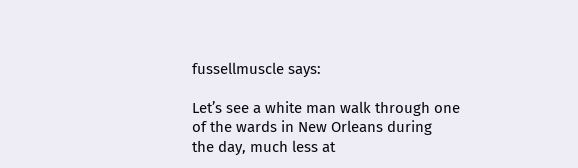fussellmuscle says:

Let’s see a white man walk through one of the wards in New Orleans during
the day, much less at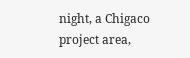night, a Chigaco project area,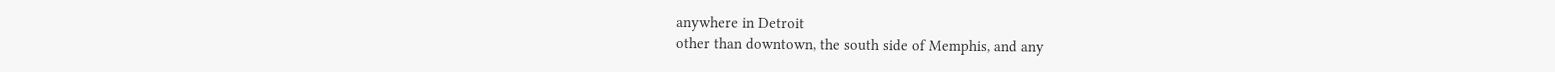anywhere in Detroit
other than downtown, the south side of Memphis, and any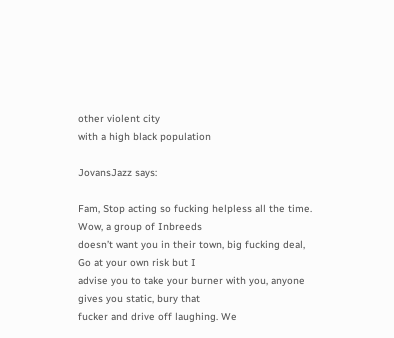other violent city
with a high black population

JovansJazz says:

Fam, Stop acting so fucking helpless all the time. Wow, a group of Inbreeds
doesn’t want you in their town, big fucking deal, Go at your own risk but I
advise you to take your burner with you, anyone gives you static, bury that
fucker and drive off laughing. We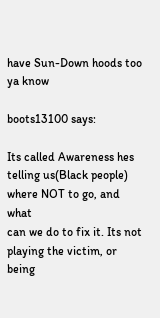have Sun-Down hoods too ya know

boots13100 says:

Its called Awareness hes telling us(Black people) where NOT to go, and what
can we do to fix it. Its not playing the victim, or being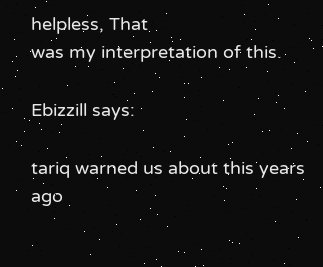helpless, That
was my interpretation of this.

Ebizzill says:

tariq warned us about this years ago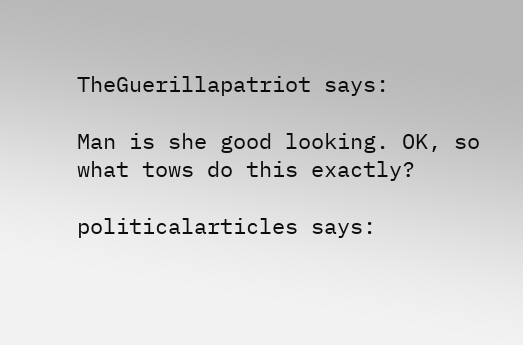TheGuerillapatriot says:

Man is she good looking. OK, so what tows do this exactly?

politicalarticles says: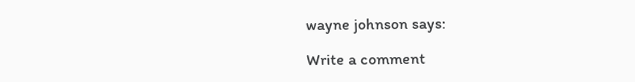wayne johnson says:

Write a comment